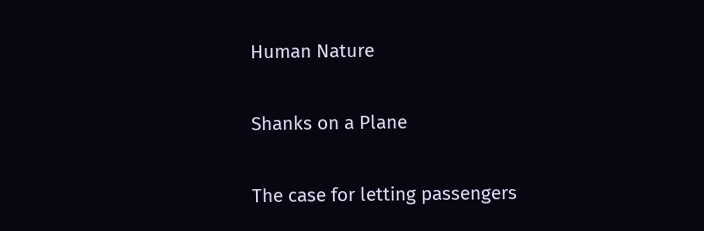Human Nature

Shanks on a Plane

The case for letting passengers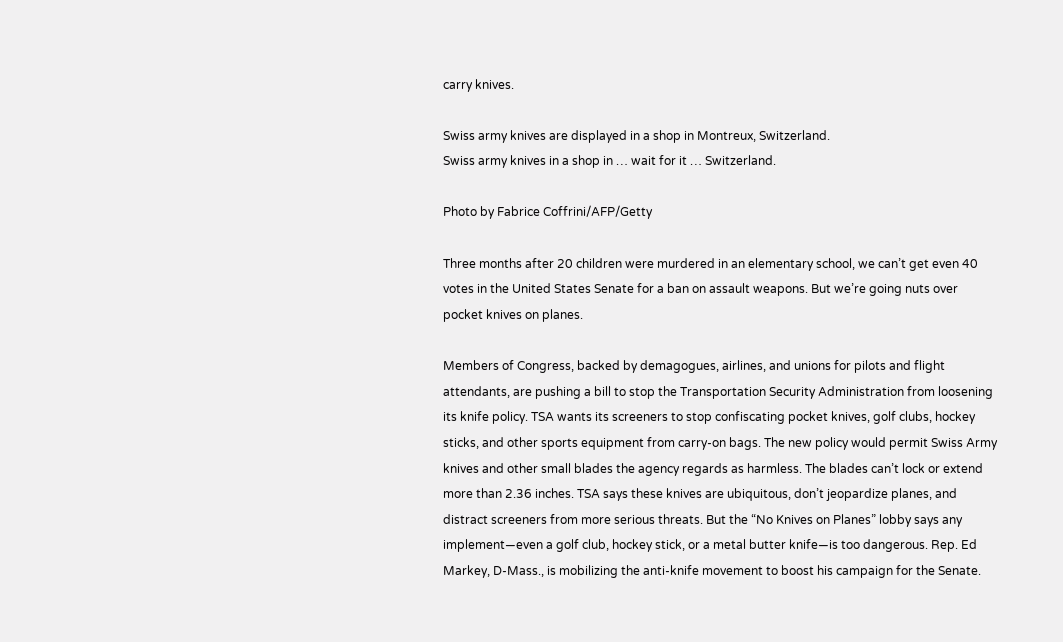carry knives.

Swiss army knives are displayed in a shop in Montreux, Switzerland.
Swiss army knives in a shop in … wait for it … Switzerland.

Photo by Fabrice Coffrini/AFP/Getty

Three months after 20 children were murdered in an elementary school, we can’t get even 40 votes in the United States Senate for a ban on assault weapons. But we’re going nuts over pocket knives on planes.

Members of Congress, backed by demagogues, airlines, and unions for pilots and flight attendants, are pushing a bill to stop the Transportation Security Administration from loosening its knife policy. TSA wants its screeners to stop confiscating pocket knives, golf clubs, hockey sticks, and other sports equipment from carry-on bags. The new policy would permit Swiss Army knives and other small blades the agency regards as harmless. The blades can’t lock or extend more than 2.36 inches. TSA says these knives are ubiquitous, don’t jeopardize planes, and distract screeners from more serious threats. But the “No Knives on Planes” lobby says any implement—even a golf club, hockey stick, or a metal butter knife—is too dangerous. Rep. Ed Markey, D-Mass., is mobilizing the anti-knife movement to boost his campaign for the Senate.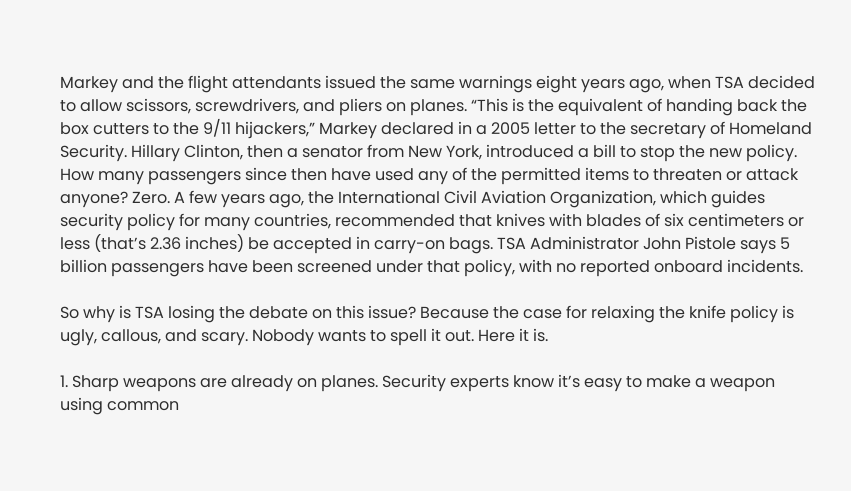Markey and the flight attendants issued the same warnings eight years ago, when TSA decided to allow scissors, screwdrivers, and pliers on planes. “This is the equivalent of handing back the box cutters to the 9/11 hijackers,” Markey declared in a 2005 letter to the secretary of Homeland Security. Hillary Clinton, then a senator from New York, introduced a bill to stop the new policy. How many passengers since then have used any of the permitted items to threaten or attack anyone? Zero. A few years ago, the International Civil Aviation Organization, which guides security policy for many countries, recommended that knives with blades of six centimeters or less (that’s 2.36 inches) be accepted in carry-on bags. TSA Administrator John Pistole says 5 billion passengers have been screened under that policy, with no reported onboard incidents.

So why is TSA losing the debate on this issue? Because the case for relaxing the knife policy is ugly, callous, and scary. Nobody wants to spell it out. Here it is.

1. Sharp weapons are already on planes. Security experts know it’s easy to make a weapon using common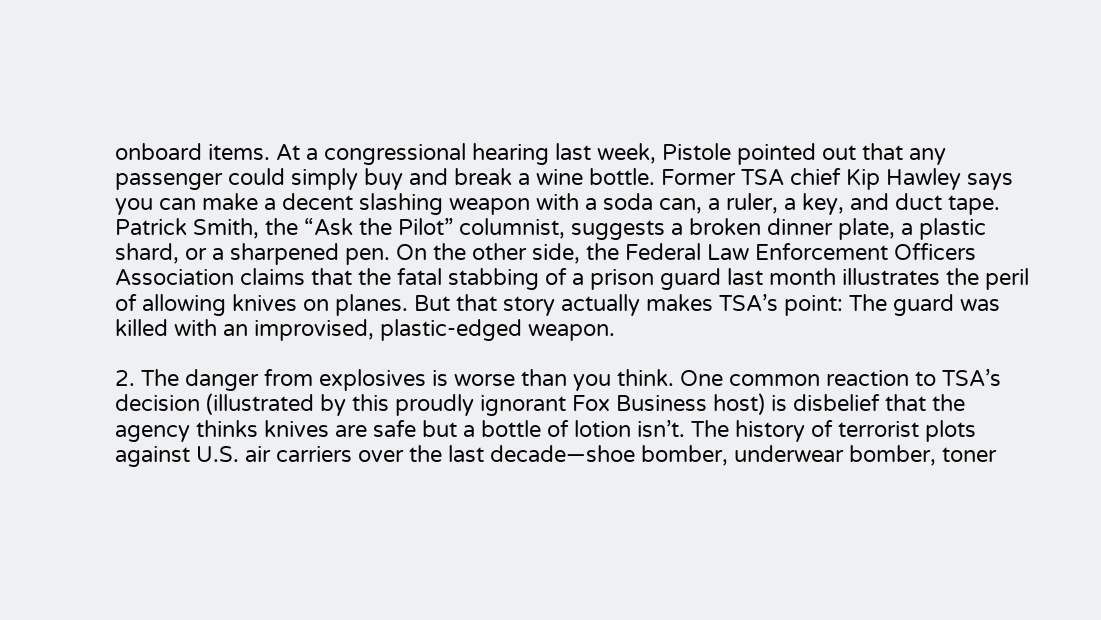onboard items. At a congressional hearing last week, Pistole pointed out that any passenger could simply buy and break a wine bottle. Former TSA chief Kip Hawley says you can make a decent slashing weapon with a soda can, a ruler, a key, and duct tape. Patrick Smith, the “Ask the Pilot” columnist, suggests a broken dinner plate, a plastic shard, or a sharpened pen. On the other side, the Federal Law Enforcement Officers Association claims that the fatal stabbing of a prison guard last month illustrates the peril of allowing knives on planes. But that story actually makes TSA’s point: The guard was killed with an improvised, plastic-edged weapon.

2. The danger from explosives is worse than you think. One common reaction to TSA’s decision (illustrated by this proudly ignorant Fox Business host) is disbelief that the agency thinks knives are safe but a bottle of lotion isn’t. The history of terrorist plots against U.S. air carriers over the last decade—shoe bomber, underwear bomber, toner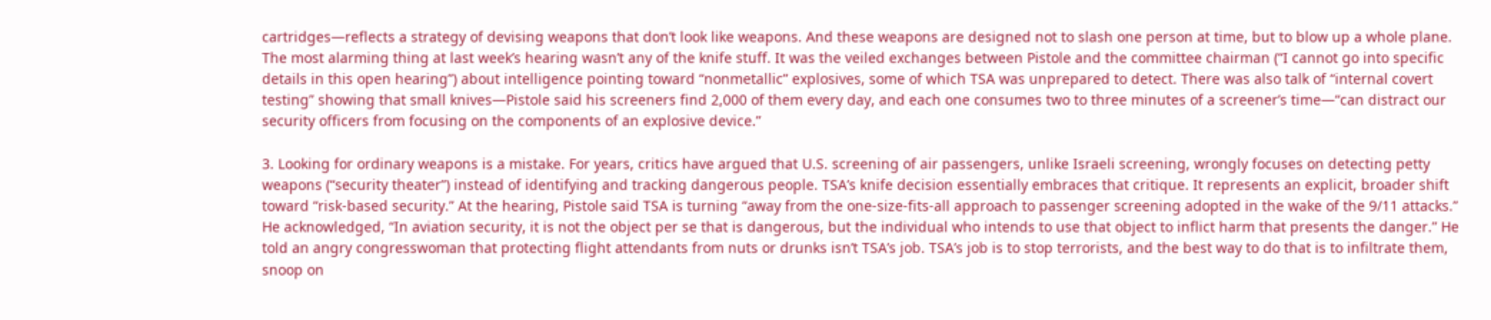cartridges—reflects a strategy of devising weapons that don’t look like weapons. And these weapons are designed not to slash one person at time, but to blow up a whole plane. The most alarming thing at last week’s hearing wasn’t any of the knife stuff. It was the veiled exchanges between Pistole and the committee chairman (“I cannot go into specific details in this open hearing”) about intelligence pointing toward “nonmetallic” explosives, some of which TSA was unprepared to detect. There was also talk of “internal covert testing” showing that small knives—Pistole said his screeners find 2,000 of them every day, and each one consumes two to three minutes of a screener’s time—“can distract our security officers from focusing on the components of an explosive device.”

3. Looking for ordinary weapons is a mistake. For years, critics have argued that U.S. screening of air passengers, unlike Israeli screening, wrongly focuses on detecting petty weapons (“security theater”) instead of identifying and tracking dangerous people. TSA’s knife decision essentially embraces that critique. It represents an explicit, broader shift toward “risk-based security.” At the hearing, Pistole said TSA is turning “away from the one-size-fits-all approach to passenger screening adopted in the wake of the 9/11 attacks.” He acknowledged, “In aviation security, it is not the object per se that is dangerous, but the individual who intends to use that object to inflict harm that presents the danger.” He told an angry congresswoman that protecting flight attendants from nuts or drunks isn’t TSA’s job. TSA’s job is to stop terrorists, and the best way to do that is to infiltrate them, snoop on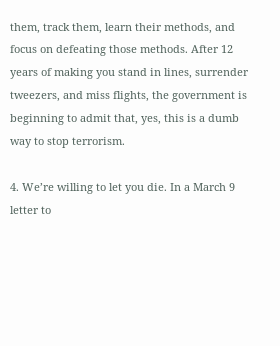them, track them, learn their methods, and focus on defeating those methods. After 12 years of making you stand in lines, surrender tweezers, and miss flights, the government is beginning to admit that, yes, this is a dumb way to stop terrorism.

4. We’re willing to let you die. In a March 9 letter to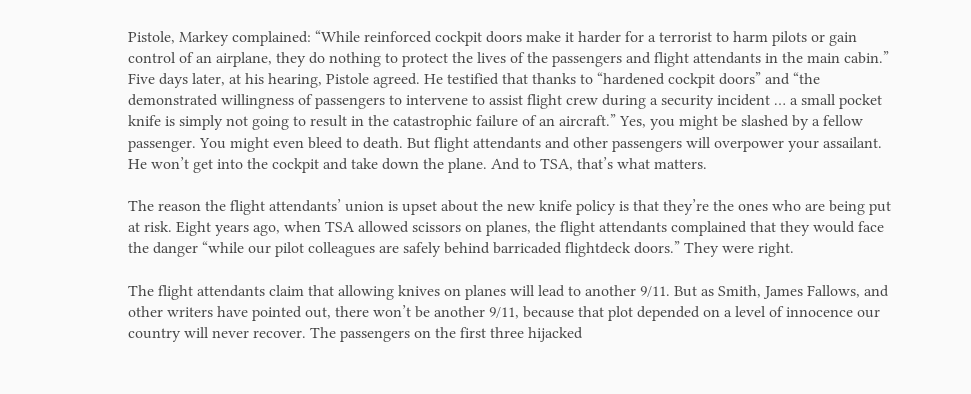Pistole, Markey complained: “While reinforced cockpit doors make it harder for a terrorist to harm pilots or gain control of an airplane, they do nothing to protect the lives of the passengers and flight attendants in the main cabin.” Five days later, at his hearing, Pistole agreed. He testified that thanks to “hardened cockpit doors” and “the demonstrated willingness of passengers to intervene to assist flight crew during a security incident … a small pocket knife is simply not going to result in the catastrophic failure of an aircraft.” Yes, you might be slashed by a fellow passenger. You might even bleed to death. But flight attendants and other passengers will overpower your assailant. He won’t get into the cockpit and take down the plane. And to TSA, that’s what matters.

The reason the flight attendants’ union is upset about the new knife policy is that they’re the ones who are being put at risk. Eight years ago, when TSA allowed scissors on planes, the flight attendants complained that they would face the danger “while our pilot colleagues are safely behind barricaded flightdeck doors.” They were right.

The flight attendants claim that allowing knives on planes will lead to another 9/11. But as Smith, James Fallows, and other writers have pointed out, there won’t be another 9/11, because that plot depended on a level of innocence our country will never recover. The passengers on the first three hijacked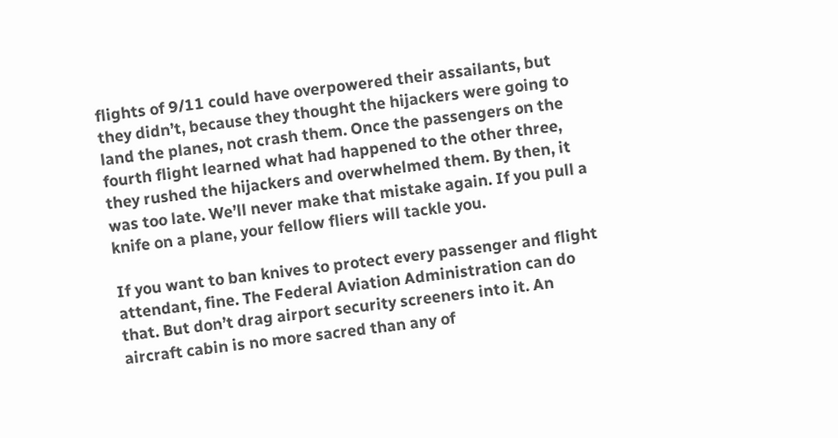flights of 9/11 could have overpowered their assailants, but they didn’t, because they thought the hijackers were going to land the planes, not crash them. Once the passengers on the fourth flight learned what had happened to the other three, they rushed the hijackers and overwhelmed them. By then, it was too late. We’ll never make that mistake again. If you pull a knife on a plane, your fellow fliers will tackle you.

If you want to ban knives to protect every passenger and flight attendant, fine. The Federal Aviation Administration can do that. But don’t drag airport security screeners into it. An aircraft cabin is no more sacred than any of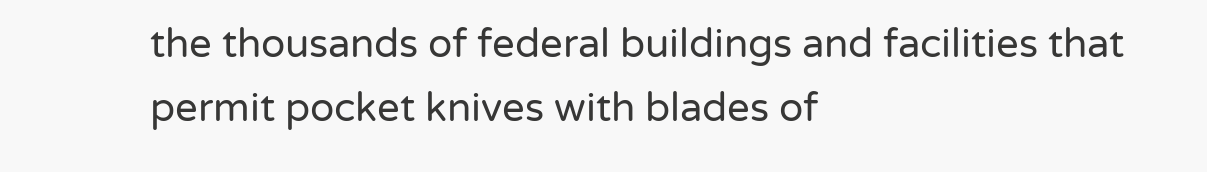the thousands of federal buildings and facilities that permit pocket knives with blades of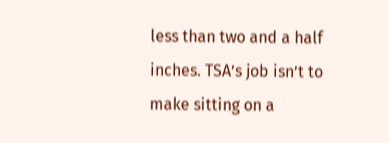less than two and a half inches. TSA’s job isn’t to make sitting on a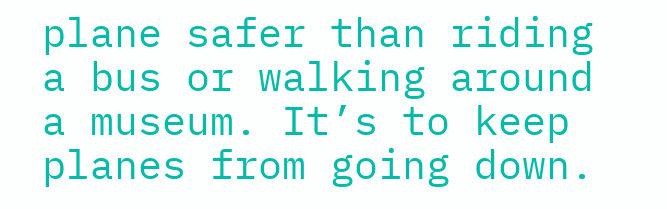plane safer than riding a bus or walking around a museum. It’s to keep planes from going down.